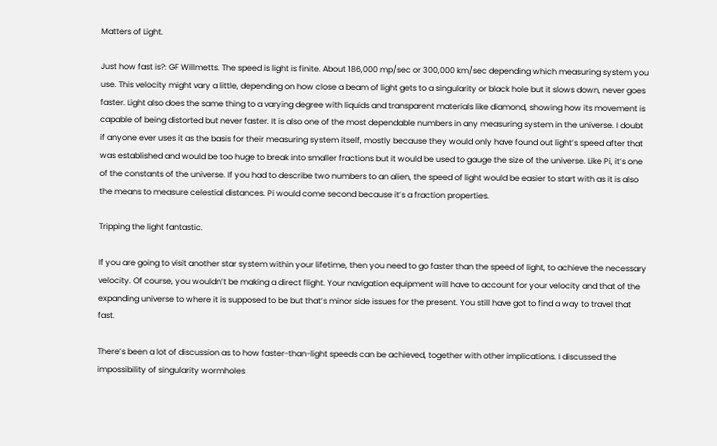Matters of Light.

Just how fast is?: GF Willmetts. The speed is light is finite. About 186,000 mp/sec or 300,000 km/sec depending which measuring system you use. This velocity might vary a little, depending on how close a beam of light gets to a singularity or black hole but it slows down, never goes faster. Light also does the same thing to a varying degree with liquids and transparent materials like diamond, showing how its movement is capable of being distorted but never faster. It is also one of the most dependable numbers in any measuring system in the universe. I doubt if anyone ever uses it as the basis for their measuring system itself, mostly because they would only have found out light’s speed after that was established and would be too huge to break into smaller fractions but it would be used to gauge the size of the universe. Like Pi, it’s one of the constants of the universe. If you had to describe two numbers to an alien, the speed of light would be easier to start with as it is also the means to measure celestial distances. Pi would come second because it’s a fraction properties.

Tripping the light fantastic.

If you are going to visit another star system within your lifetime, then you need to go faster than the speed of light, to achieve the necessary velocity. Of course, you wouldn’t be making a direct flight. Your navigation equipment will have to account for your velocity and that of the expanding universe to where it is supposed to be but that’s minor side issues for the present. You still have got to find a way to travel that fast.

There’s been a lot of discussion as to how faster-than-light speeds can be achieved, together with other implications. I discussed the impossibility of singularity wormholes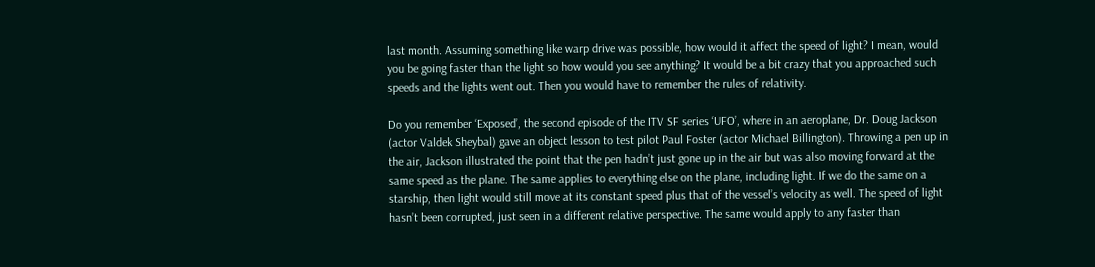last month. Assuming something like warp drive was possible, how would it affect the speed of light? I mean, would you be going faster than the light so how would you see anything? It would be a bit crazy that you approached such speeds and the lights went out. Then you would have to remember the rules of relativity.

Do you remember ‘Exposed’, the second episode of the ITV SF series ‘UFO’, where in an aeroplane, Dr. Doug Jackson (actor Valdek Sheybal) gave an object lesson to test pilot Paul Foster (actor Michael Billington). Throwing a pen up in the air, Jackson illustrated the point that the pen hadn’t just gone up in the air but was also moving forward at the same speed as the plane. The same applies to everything else on the plane, including light. If we do the same on a starship, then light would still move at its constant speed plus that of the vessel’s velocity as well. The speed of light hasn’t been corrupted, just seen in a different relative perspective. The same would apply to any faster than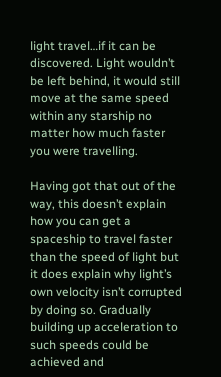light travel…if it can be discovered. Light wouldn’t be left behind, it would still move at the same speed within any starship no matter how much faster you were travelling.

Having got that out of the way, this doesn’t explain how you can get a spaceship to travel faster than the speed of light but it does explain why light’s own velocity isn’t corrupted by doing so. Gradually building up acceleration to such speeds could be achieved and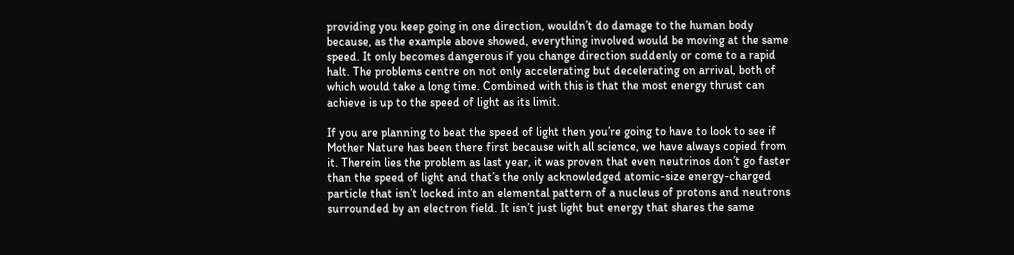providing you keep going in one direction, wouldn’t do damage to the human body because, as the example above showed, everything involved would be moving at the same speed. It only becomes dangerous if you change direction suddenly or come to a rapid halt. The problems centre on not only accelerating but decelerating on arrival, both of which would take a long time. Combined with this is that the most energy thrust can achieve is up to the speed of light as its limit.

If you are planning to beat the speed of light then you’re going to have to look to see if Mother Nature has been there first because with all science, we have always copied from it. Therein lies the problem as last year, it was proven that even neutrinos don’t go faster than the speed of light and that’s the only acknowledged atomic-size energy-charged particle that isn’t locked into an elemental pattern of a nucleus of protons and neutrons surrounded by an electron field. It isn’t just light but energy that shares the same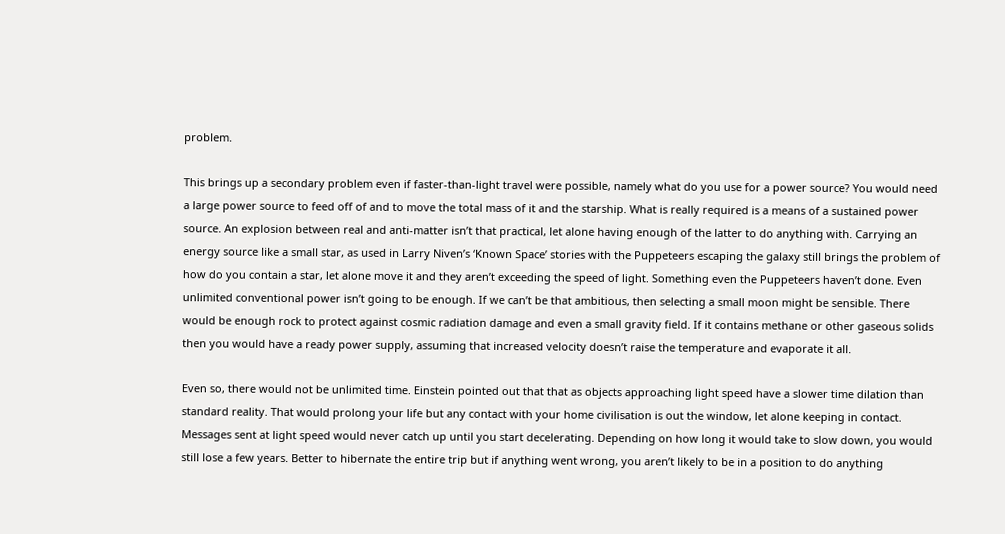problem.

This brings up a secondary problem even if faster-than-light travel were possible, namely what do you use for a power source? You would need a large power source to feed off of and to move the total mass of it and the starship. What is really required is a means of a sustained power source. An explosion between real and anti-matter isn’t that practical, let alone having enough of the latter to do anything with. Carrying an energy source like a small star, as used in Larry Niven’s ‘Known Space’ stories with the Puppeteers escaping the galaxy still brings the problem of how do you contain a star, let alone move it and they aren’t exceeding the speed of light. Something even the Puppeteers haven’t done. Even unlimited conventional power isn’t going to be enough. If we can’t be that ambitious, then selecting a small moon might be sensible. There would be enough rock to protect against cosmic radiation damage and even a small gravity field. If it contains methane or other gaseous solids then you would have a ready power supply, assuming that increased velocity doesn’t raise the temperature and evaporate it all.

Even so, there would not be unlimited time. Einstein pointed out that that as objects approaching light speed have a slower time dilation than standard reality. That would prolong your life but any contact with your home civilisation is out the window, let alone keeping in contact. Messages sent at light speed would never catch up until you start decelerating. Depending on how long it would take to slow down, you would still lose a few years. Better to hibernate the entire trip but if anything went wrong, you aren’t likely to be in a position to do anything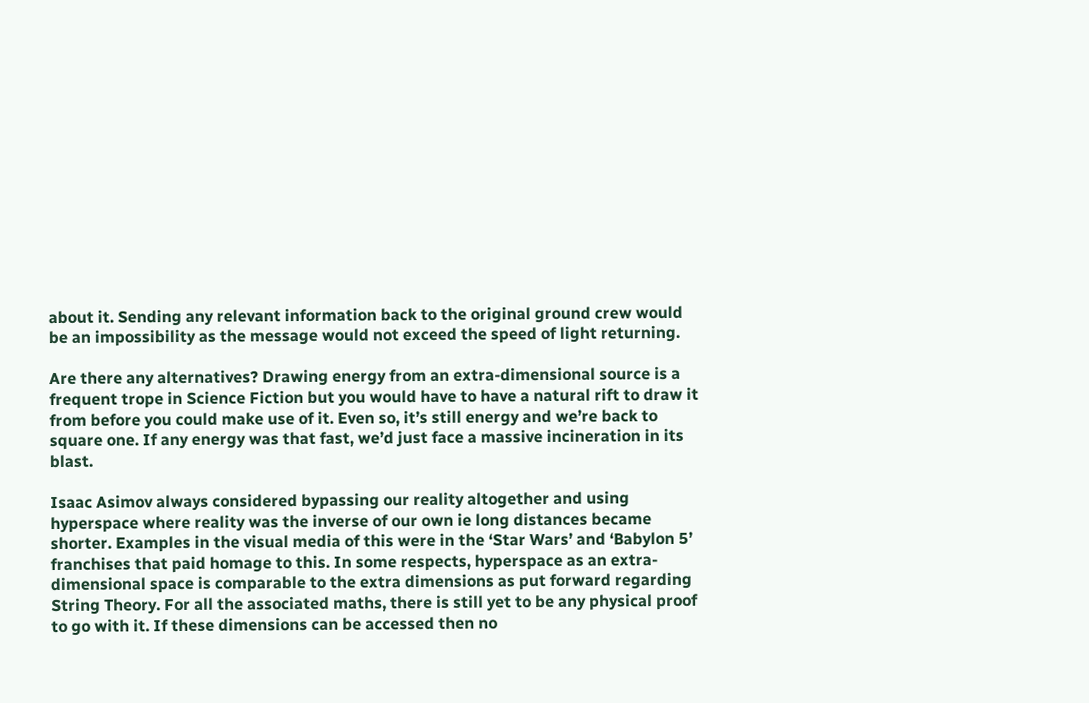about it. Sending any relevant information back to the original ground crew would be an impossibility as the message would not exceed the speed of light returning.

Are there any alternatives? Drawing energy from an extra-dimensional source is a frequent trope in Science Fiction but you would have to have a natural rift to draw it from before you could make use of it. Even so, it’s still energy and we’re back to square one. If any energy was that fast, we’d just face a massive incineration in its blast.

Isaac Asimov always considered bypassing our reality altogether and using hyperspace where reality was the inverse of our own ie long distances became shorter. Examples in the visual media of this were in the ‘Star Wars’ and ‘Babylon 5’ franchises that paid homage to this. In some respects, hyperspace as an extra-dimensional space is comparable to the extra dimensions as put forward regarding String Theory. For all the associated maths, there is still yet to be any physical proof to go with it. If these dimensions can be accessed then no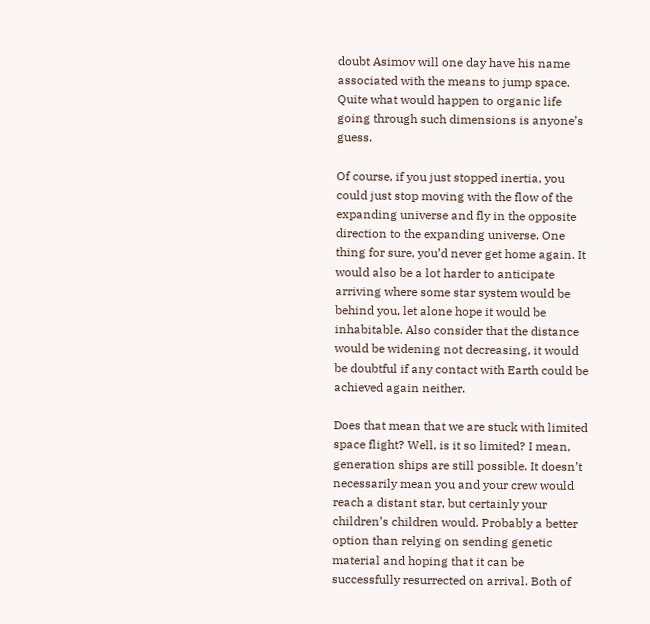doubt Asimov will one day have his name associated with the means to jump space. Quite what would happen to organic life going through such dimensions is anyone’s guess.

Of course, if you just stopped inertia, you could just stop moving with the flow of the expanding universe and fly in the opposite direction to the expanding universe. One thing for sure, you’d never get home again. It would also be a lot harder to anticipate arriving where some star system would be behind you, let alone hope it would be inhabitable. Also consider that the distance would be widening not decreasing, it would be doubtful if any contact with Earth could be achieved again neither.

Does that mean that we are stuck with limited space flight? Well, is it so limited? I mean, generation ships are still possible. It doesn’t necessarily mean you and your crew would reach a distant star, but certainly your children’s children would. Probably a better option than relying on sending genetic material and hoping that it can be successfully resurrected on arrival. Both of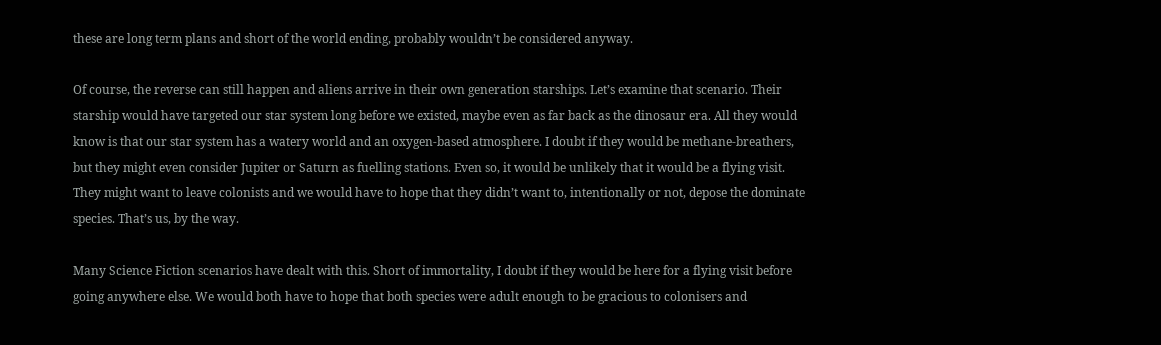these are long term plans and short of the world ending, probably wouldn’t be considered anyway.

Of course, the reverse can still happen and aliens arrive in their own generation starships. Let’s examine that scenario. Their starship would have targeted our star system long before we existed, maybe even as far back as the dinosaur era. All they would know is that our star system has a watery world and an oxygen-based atmosphere. I doubt if they would be methane-breathers, but they might even consider Jupiter or Saturn as fuelling stations. Even so, it would be unlikely that it would be a flying visit. They might want to leave colonists and we would have to hope that they didn’t want to, intentionally or not, depose the dominate species. That’s us, by the way.

Many Science Fiction scenarios have dealt with this. Short of immortality, I doubt if they would be here for a flying visit before going anywhere else. We would both have to hope that both species were adult enough to be gracious to colonisers and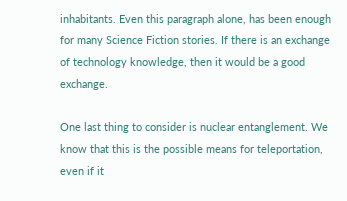inhabitants. Even this paragraph alone, has been enough for many Science Fiction stories. If there is an exchange of technology knowledge, then it would be a good exchange.

One last thing to consider is nuclear entanglement. We know that this is the possible means for teleportation, even if it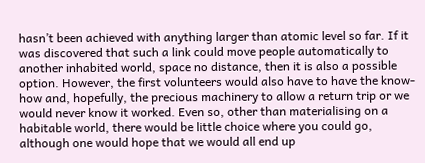hasn’t been achieved with anything larger than atomic level so far. If it was discovered that such a link could move people automatically to another inhabited world, space no distance, then it is also a possible option. However, the first volunteers would also have to have the know-how and, hopefully, the precious machinery to allow a return trip or we would never know it worked. Even so, other than materialising on a habitable world, there would be little choice where you could go, although one would hope that we would all end up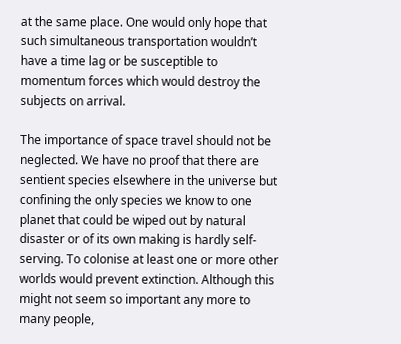at the same place. One would only hope that such simultaneous transportation wouldn’t have a time lag or be susceptible to momentum forces which would destroy the subjects on arrival.

The importance of space travel should not be neglected. We have no proof that there are sentient species elsewhere in the universe but confining the only species we know to one planet that could be wiped out by natural disaster or of its own making is hardly self-serving. To colonise at least one or more other worlds would prevent extinction. Although this might not seem so important any more to many people,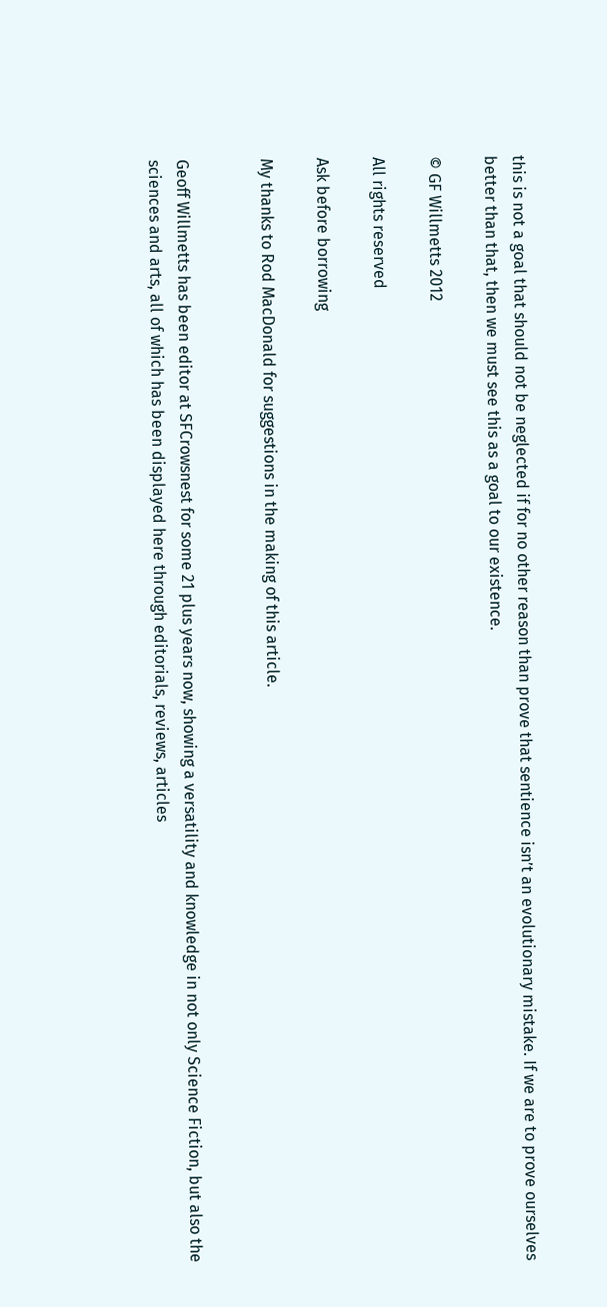this is not a goal that should not be neglected if for no other reason than prove that sentience isn’t an evolutionary mistake. If we are to prove ourselves better than that, then we must see this as a goal to our existence.

© GF Willmetts 2012

All rights reserved

Ask before borrowing

My thanks to Rod MacDonald for suggestions in the making of this article.


Geoff Willmetts has been editor at SFCrowsnest for some 21 plus years now, showing a versatility and knowledge in not only Science Fiction, but also the sciences and arts, all of which has been displayed here through editorials, reviews, articles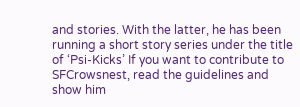and stories. With the latter, he has been running a short story series under the title of ‘Psi-Kicks’ If you want to contribute to SFCrowsnest, read the guidelines and show him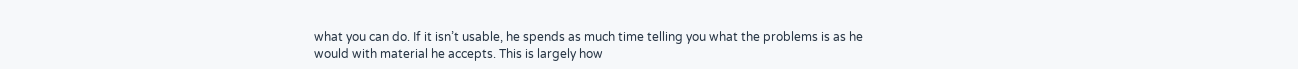what you can do. If it isn’t usable, he spends as much time telling you what the problems is as he would with material he accepts. This is largely how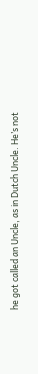he got called an Uncle, as in Dutch Uncle. He’s not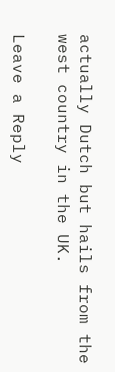actually Dutch but hails from the west country in the UK.

Leave a Reply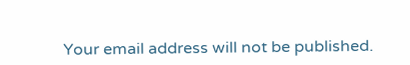Your email address will not be published.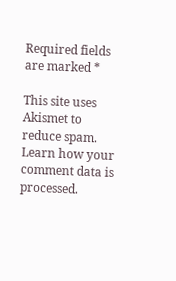Required fields are marked *

This site uses Akismet to reduce spam. Learn how your comment data is processed.